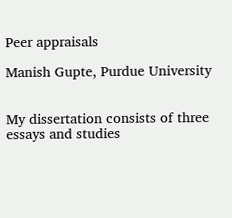Peer appraisals

Manish Gupte, Purdue University


My dissertation consists of three essays and studies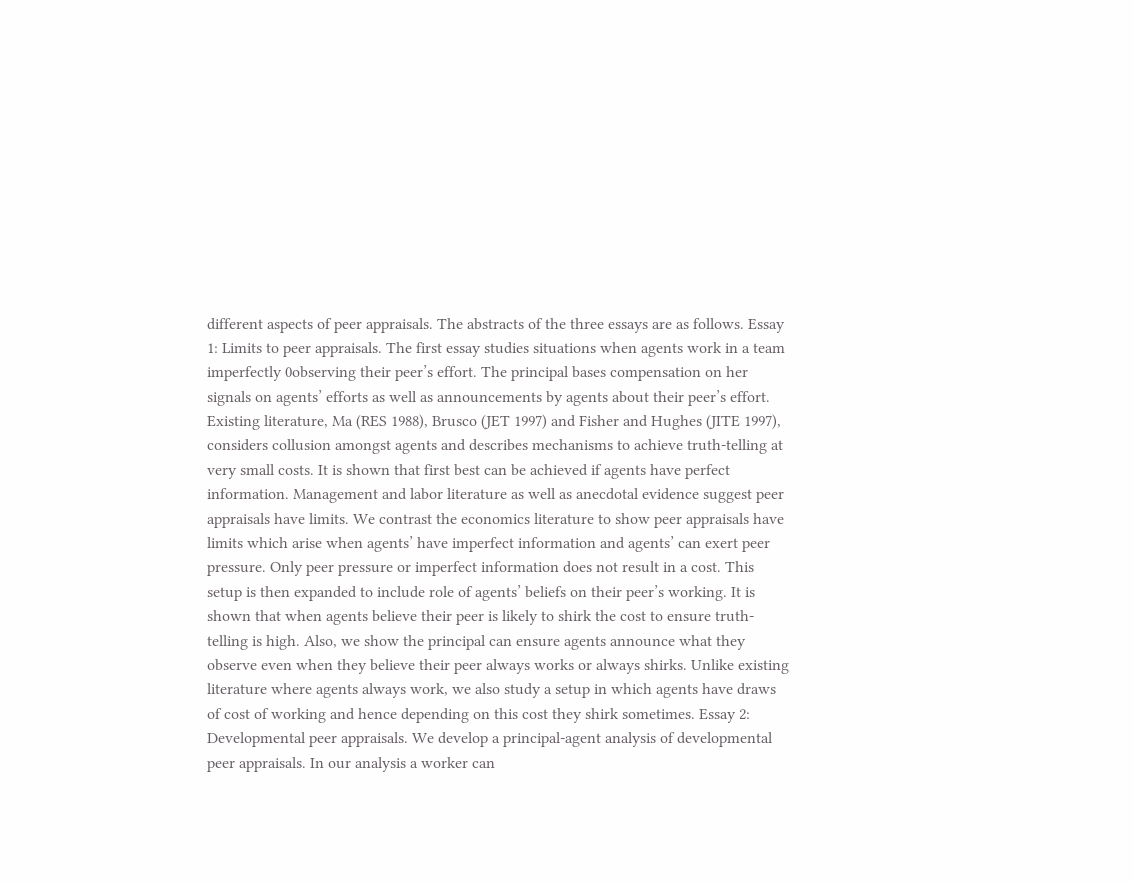different aspects of peer appraisals. The abstracts of the three essays are as follows. Essay 1: Limits to peer appraisals. The first essay studies situations when agents work in a team imperfectly 0observing their peer’s effort. The principal bases compensation on her signals on agents’ efforts as well as announcements by agents about their peer’s effort. Existing literature, Ma (RES 1988), Brusco (JET 1997) and Fisher and Hughes (JITE 1997), considers collusion amongst agents and describes mechanisms to achieve truth-telling at very small costs. It is shown that first best can be achieved if agents have perfect information. Management and labor literature as well as anecdotal evidence suggest peer appraisals have limits. We contrast the economics literature to show peer appraisals have limits which arise when agents’ have imperfect information and agents’ can exert peer pressure. Only peer pressure or imperfect information does not result in a cost. This setup is then expanded to include role of agents’ beliefs on their peer’s working. It is shown that when agents believe their peer is likely to shirk the cost to ensure truth-telling is high. Also, we show the principal can ensure agents announce what they observe even when they believe their peer always works or always shirks. Unlike existing literature where agents always work, we also study a setup in which agents have draws of cost of working and hence depending on this cost they shirk sometimes. Essay 2: Developmental peer appraisals. We develop a principal-agent analysis of developmental peer appraisals. In our analysis a worker can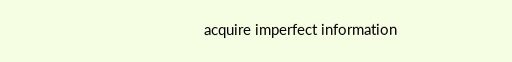acquire imperfect information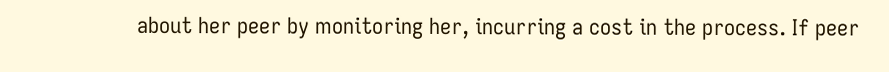about her peer by monitoring her, incurring a cost in the process. If peer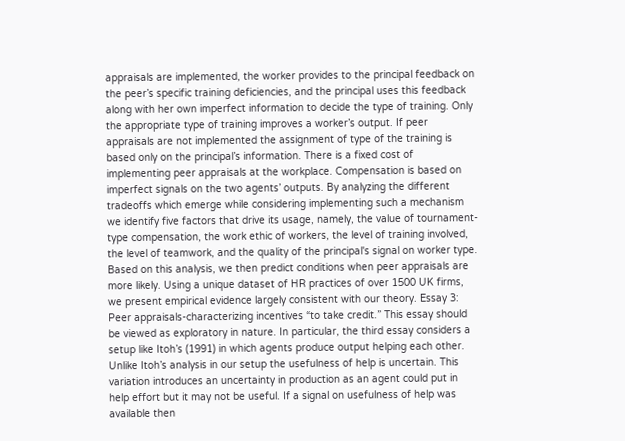appraisals are implemented, the worker provides to the principal feedback on the peer’s specific training deficiencies, and the principal uses this feedback along with her own imperfect information to decide the type of training. Only the appropriate type of training improves a worker’s output. If peer appraisals are not implemented the assignment of type of the training is based only on the principal’s information. There is a fixed cost of implementing peer appraisals at the workplace. Compensation is based on imperfect signals on the two agents’ outputs. By analyzing the different tradeoffs which emerge while considering implementing such a mechanism we identify five factors that drive its usage, namely, the value of tournament-type compensation, the work ethic of workers, the level of training involved, the level of teamwork, and the quality of the principal's signal on worker type. Based on this analysis, we then predict conditions when peer appraisals are more likely. Using a unique dataset of HR practices of over 1500 UK firms, we present empirical evidence largely consistent with our theory. Essay 3: Peer appraisals-characterizing incentives “to take credit.” This essay should be viewed as exploratory in nature. In particular, the third essay considers a setup like Itoh’s (1991) in which agents produce output helping each other. Unlike Itoh’s analysis in our setup the usefulness of help is uncertain. This variation introduces an uncertainty in production as an agent could put in help effort but it may not be useful. If a signal on usefulness of help was available then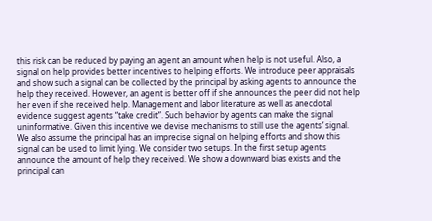this risk can be reduced by paying an agent an amount when help is not useful. Also, a signal on help provides better incentives to helping efforts. We introduce peer appraisals and show such a signal can be collected by the principal by asking agents to announce the help they received. However, an agent is better off if she announces the peer did not help her even if she received help. Management and labor literature as well as anecdotal evidence suggest agents “take credit”. Such behavior by agents can make the signal uninformative. Given this incentive we devise mechanisms to still use the agents’ signal. We also assume the principal has an imprecise signal on helping efforts and show this signal can be used to limit lying. We consider two setups. In the first setup agents announce the amount of help they received. We show a downward bias exists and the principal can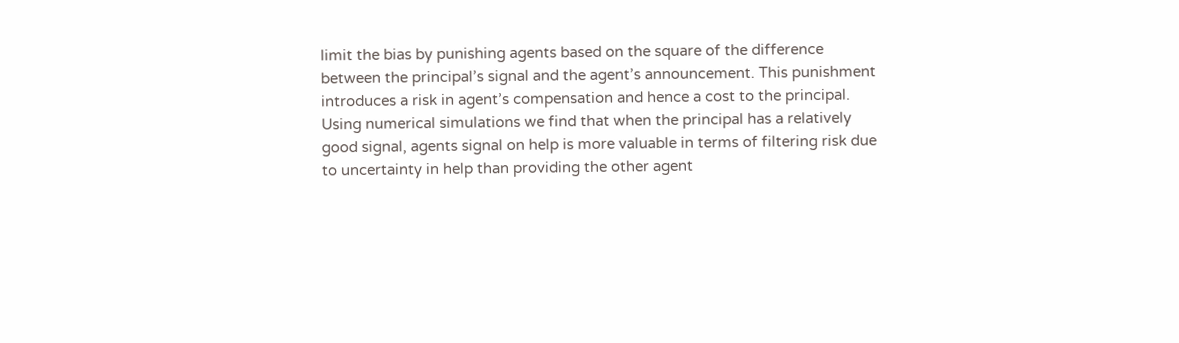limit the bias by punishing agents based on the square of the difference between the principal’s signal and the agent’s announcement. This punishment introduces a risk in agent’s compensation and hence a cost to the principal. Using numerical simulations we find that when the principal has a relatively good signal, agents signal on help is more valuable in terms of filtering risk due to uncertainty in help than providing the other agent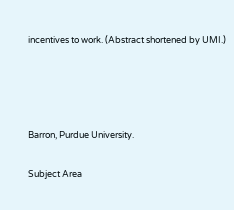incentives to work. (Abstract shortened by UMI.)




Barron, Purdue University.

Subject Area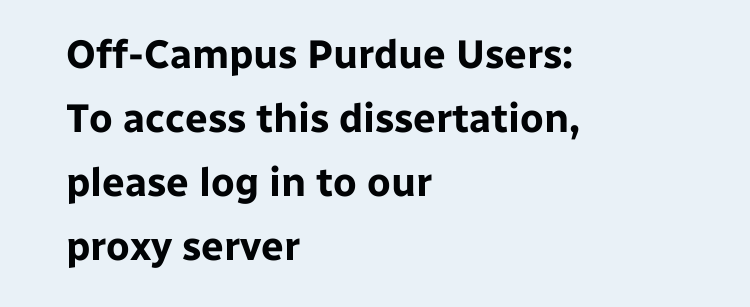Off-Campus Purdue Users:
To access this dissertation, please log in to our
proxy server